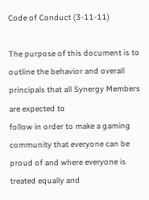Code of Conduct (3-11-11)

The purpose of this document is to outline the behavior and overall principals that all Synergy Members are expected to
follow in order to make a gaming community that everyone can be proud of and where everyone is treated equally and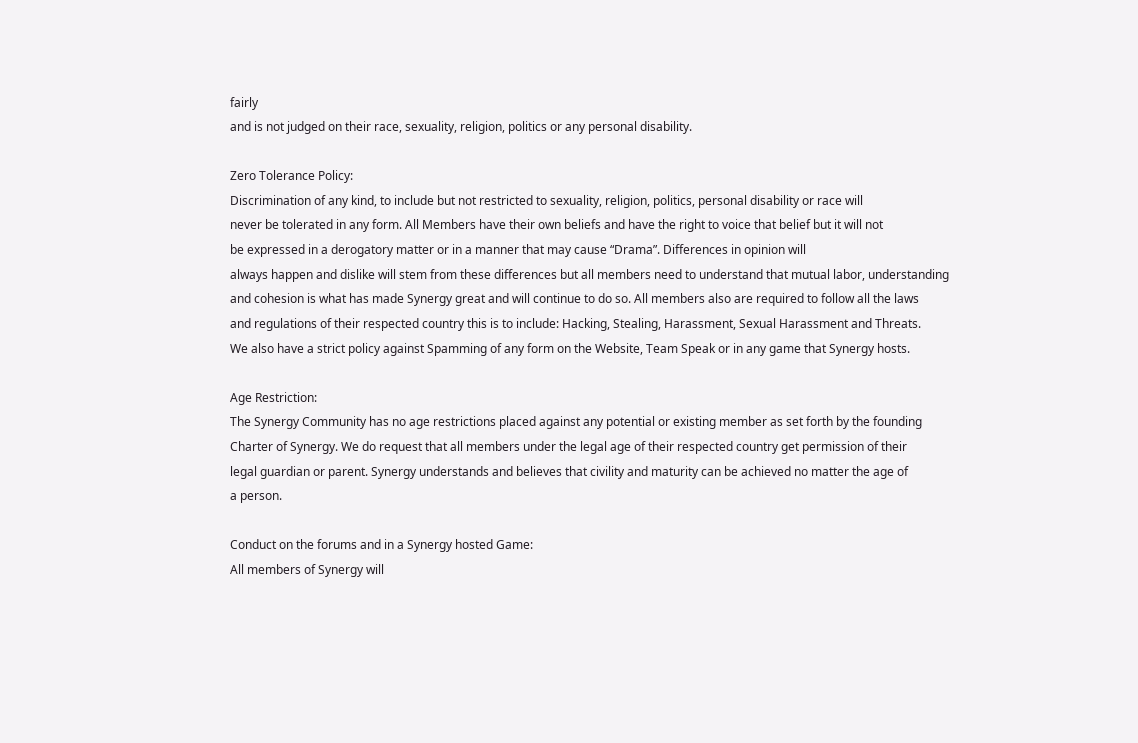fairly
and is not judged on their race, sexuality, religion, politics or any personal disability.

Zero Tolerance Policy:
Discrimination of any kind, to include but not restricted to sexuality, religion, politics, personal disability or race will
never be tolerated in any form. All Members have their own beliefs and have the right to voice that belief but it will not
be expressed in a derogatory matter or in a manner that may cause “Drama”. Differences in opinion will
always happen and dislike will stem from these differences but all members need to understand that mutual labor, understanding
and cohesion is what has made Synergy great and will continue to do so. All members also are required to follow all the laws
and regulations of their respected country this is to include: Hacking, Stealing, Harassment, Sexual Harassment and Threats.
We also have a strict policy against Spamming of any form on the Website, Team Speak or in any game that Synergy hosts.

Age Restriction:
The Synergy Community has no age restrictions placed against any potential or existing member as set forth by the founding
Charter of Synergy. We do request that all members under the legal age of their respected country get permission of their
legal guardian or parent. Synergy understands and believes that civility and maturity can be achieved no matter the age of
a person.

Conduct on the forums and in a Synergy hosted Game:
All members of Synergy will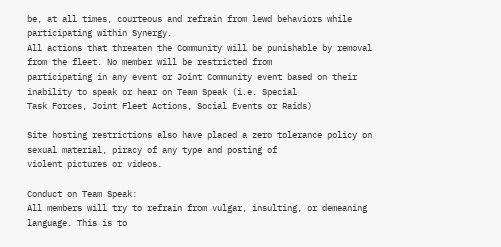be, at all times, courteous and refrain from lewd behaviors while participating within Synergy.
All actions that threaten the Community will be punishable by removal from the fleet. No member will be restricted from
participating in any event or Joint Community event based on their inability to speak or hear on Team Speak (i.e. Special
Task Forces, Joint Fleet Actions, Social Events or Raids)

Site hosting restrictions also have placed a zero tolerance policy on sexual material, piracy of any type and posting of
violent pictures or videos.

Conduct on Team Speak:
All members will try to refrain from vulgar, insulting, or demeaning language. This is to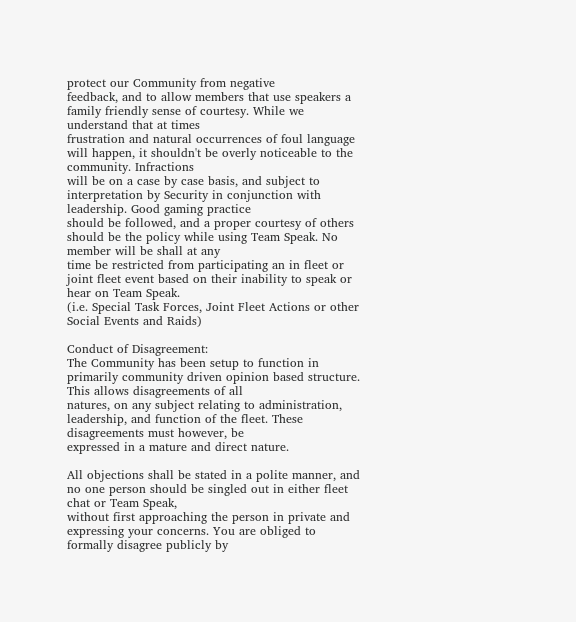protect our Community from negative
feedback, and to allow members that use speakers a family friendly sense of courtesy. While we understand that at times
frustration and natural occurrences of foul language will happen, it shouldn't be overly noticeable to the community. Infractions
will be on a case by case basis, and subject to interpretation by Security in conjunction with leadership. Good gaming practice
should be followed, and a proper courtesy of others should be the policy while using Team Speak. No member will be shall at any
time be restricted from participating an in fleet or joint fleet event based on their inability to speak or hear on Team Speak.
(i.e. Special Task Forces, Joint Fleet Actions or other Social Events and Raids)

Conduct of Disagreement:
The Community has been setup to function in primarily community driven opinion based structure. This allows disagreements of all
natures, on any subject relating to administration, leadership, and function of the fleet. These disagreements must however, be
expressed in a mature and direct nature.

All objections shall be stated in a polite manner, and no one person should be singled out in either fleet chat or Team Speak,
without first approaching the person in private and expressing your concerns. You are obliged to formally disagree publicly by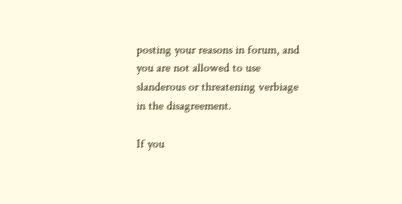posting your reasons in forum, and you are not allowed to use slanderous or threatening verbiage in the disagreement.

If you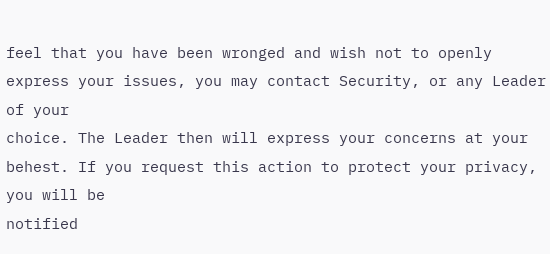feel that you have been wronged and wish not to openly express your issues, you may contact Security, or any Leader of your
choice. The Leader then will express your concerns at your behest. If you request this action to protect your privacy, you will be
notified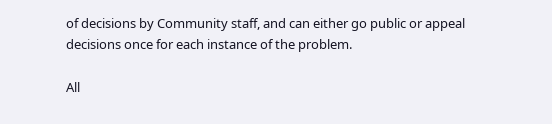of decisions by Community staff, and can either go public or appeal decisions once for each instance of the problem.

All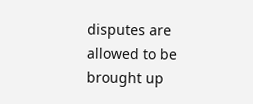disputes are allowed to be brought up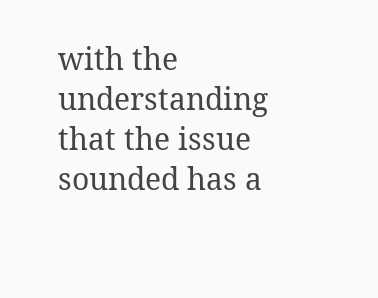with the understanding that the issue sounded has a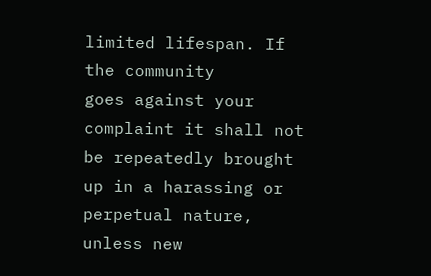limited lifespan. If the community
goes against your complaint it shall not be repeatedly brought up in a harassing or perpetual nature, unless new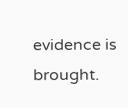evidence is brought.